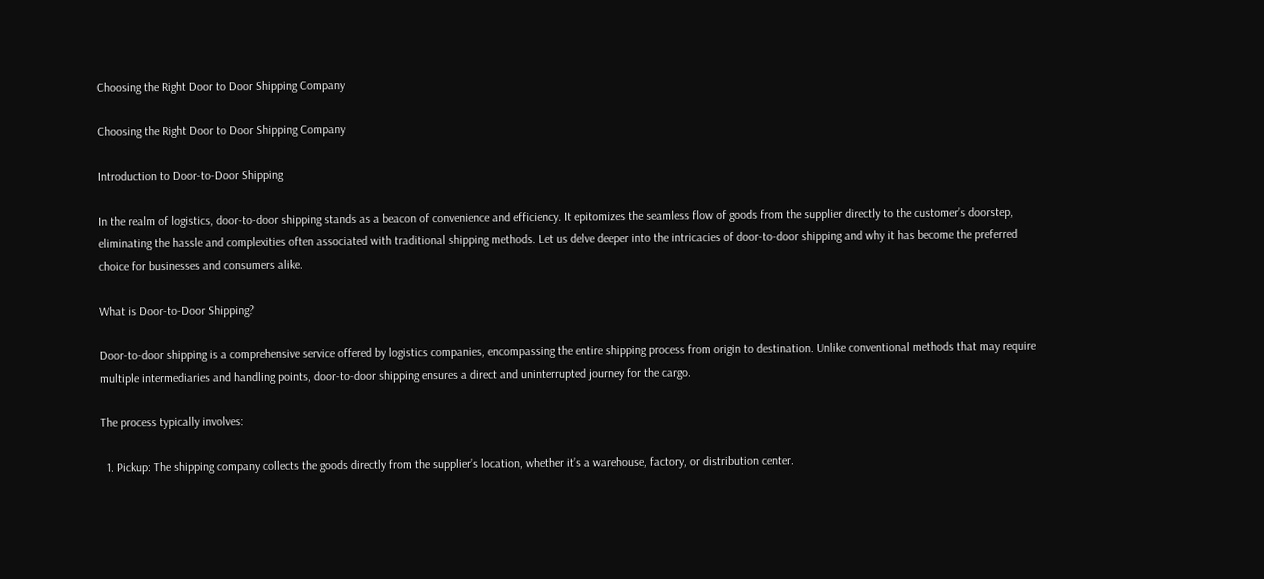Choosing the Right Door to Door Shipping Company

Choosing the Right Door to Door Shipping Company

Introduction to Door-to-Door Shipping

In the realm of logistics, door-to-door shipping stands as a beacon of convenience and efficiency. It epitomizes the seamless flow of goods from the supplier directly to the customer’s doorstep, eliminating the hassle and complexities often associated with traditional shipping methods. Let us delve deeper into the intricacies of door-to-door shipping and why it has become the preferred choice for businesses and consumers alike.

What is Door-to-Door Shipping?

Door-to-door shipping is a comprehensive service offered by logistics companies, encompassing the entire shipping process from origin to destination. Unlike conventional methods that may require multiple intermediaries and handling points, door-to-door shipping ensures a direct and uninterrupted journey for the cargo.

The process typically involves:

  1. Pickup: The shipping company collects the goods directly from the supplier’s location, whether it’s a warehouse, factory, or distribution center.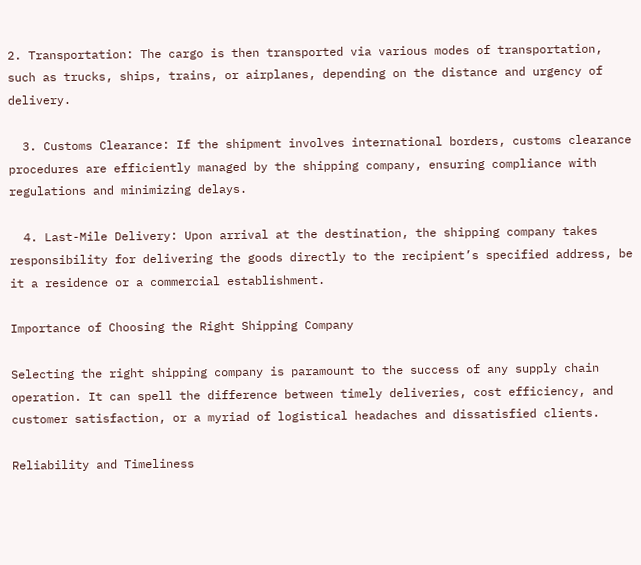2. Transportation: The cargo is then transported via various modes of transportation, such as trucks, ships, trains, or airplanes, depending on the distance and urgency of delivery.

  3. Customs Clearance: If the shipment involves international borders, customs clearance procedures are efficiently managed by the shipping company, ensuring compliance with regulations and minimizing delays.

  4. Last-Mile Delivery: Upon arrival at the destination, the shipping company takes responsibility for delivering the goods directly to the recipient’s specified address, be it a residence or a commercial establishment.

Importance of Choosing the Right Shipping Company

Selecting the right shipping company is paramount to the success of any supply chain operation. It can spell the difference between timely deliveries, cost efficiency, and customer satisfaction, or a myriad of logistical headaches and dissatisfied clients.

Reliability and Timeliness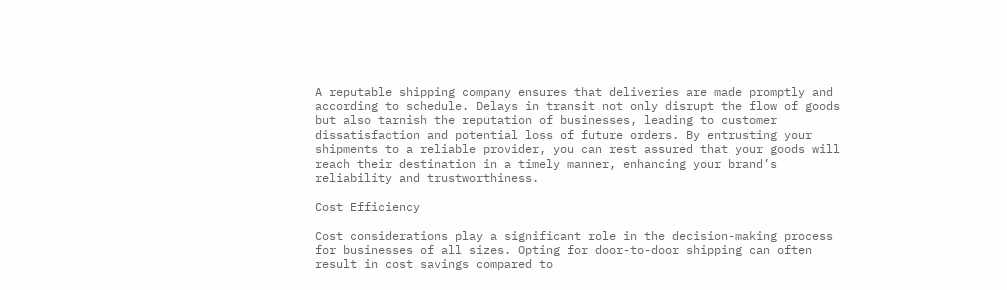A reputable shipping company ensures that deliveries are made promptly and according to schedule. Delays in transit not only disrupt the flow of goods but also tarnish the reputation of businesses, leading to customer dissatisfaction and potential loss of future orders. By entrusting your shipments to a reliable provider, you can rest assured that your goods will reach their destination in a timely manner, enhancing your brand’s reliability and trustworthiness.

Cost Efficiency

Cost considerations play a significant role in the decision-making process for businesses of all sizes. Opting for door-to-door shipping can often result in cost savings compared to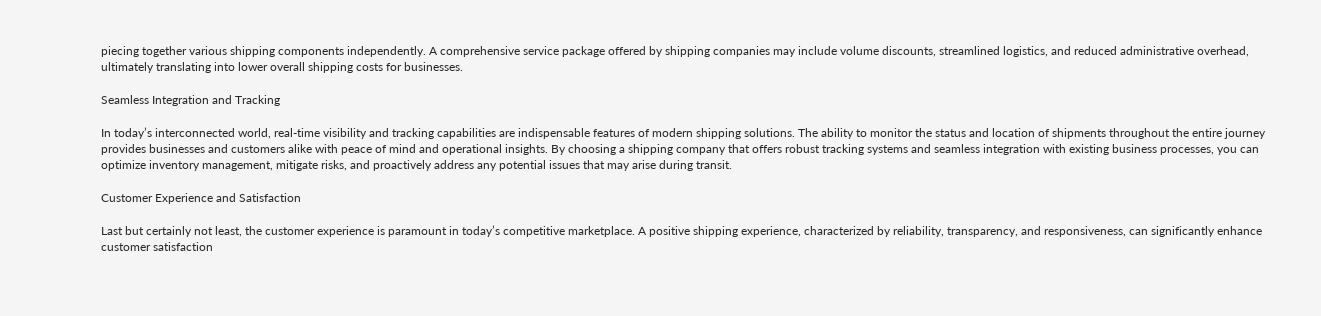piecing together various shipping components independently. A comprehensive service package offered by shipping companies may include volume discounts, streamlined logistics, and reduced administrative overhead, ultimately translating into lower overall shipping costs for businesses.

Seamless Integration and Tracking

In today’s interconnected world, real-time visibility and tracking capabilities are indispensable features of modern shipping solutions. The ability to monitor the status and location of shipments throughout the entire journey provides businesses and customers alike with peace of mind and operational insights. By choosing a shipping company that offers robust tracking systems and seamless integration with existing business processes, you can optimize inventory management, mitigate risks, and proactively address any potential issues that may arise during transit.

Customer Experience and Satisfaction

Last but certainly not least, the customer experience is paramount in today’s competitive marketplace. A positive shipping experience, characterized by reliability, transparency, and responsiveness, can significantly enhance customer satisfaction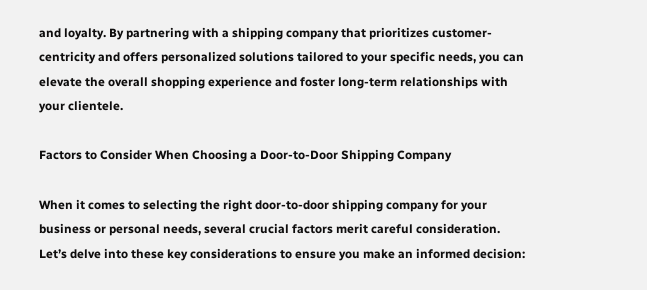and loyalty. By partnering with a shipping company that prioritizes customer-centricity and offers personalized solutions tailored to your specific needs, you can elevate the overall shopping experience and foster long-term relationships with your clientele.

Factors to Consider When Choosing a Door-to-Door Shipping Company

When it comes to selecting the right door-to-door shipping company for your business or personal needs, several crucial factors merit careful consideration. Let’s delve into these key considerations to ensure you make an informed decision: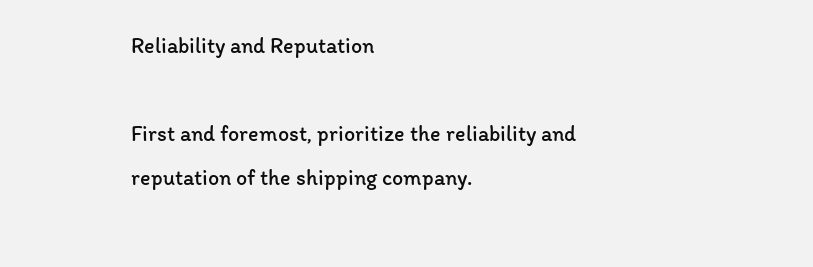Reliability and Reputation

First and foremost, prioritize the reliability and reputation of the shipping company.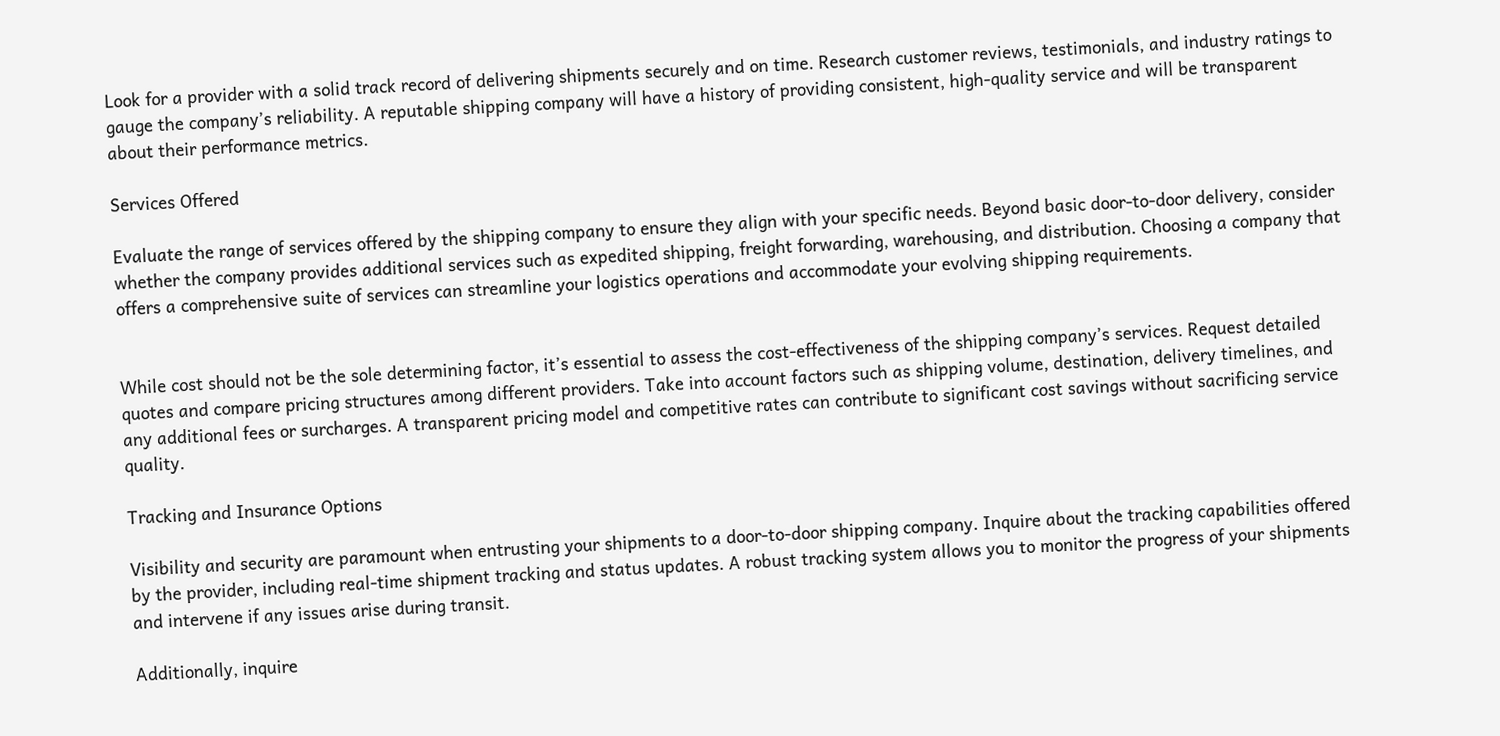Look for a provider with a solid track record of delivering shipments securely and on time. Research customer reviews, testimonials, and industry ratings to gauge the company’s reliability. A reputable shipping company will have a history of providing consistent, high-quality service and will be transparent about their performance metrics.

Services Offered

Evaluate the range of services offered by the shipping company to ensure they align with your specific needs. Beyond basic door-to-door delivery, consider whether the company provides additional services such as expedited shipping, freight forwarding, warehousing, and distribution. Choosing a company that offers a comprehensive suite of services can streamline your logistics operations and accommodate your evolving shipping requirements.


While cost should not be the sole determining factor, it’s essential to assess the cost-effectiveness of the shipping company’s services. Request detailed quotes and compare pricing structures among different providers. Take into account factors such as shipping volume, destination, delivery timelines, and any additional fees or surcharges. A transparent pricing model and competitive rates can contribute to significant cost savings without sacrificing service quality.

Tracking and Insurance Options

Visibility and security are paramount when entrusting your shipments to a door-to-door shipping company. Inquire about the tracking capabilities offered by the provider, including real-time shipment tracking and status updates. A robust tracking system allows you to monitor the progress of your shipments and intervene if any issues arise during transit.

Additionally, inquire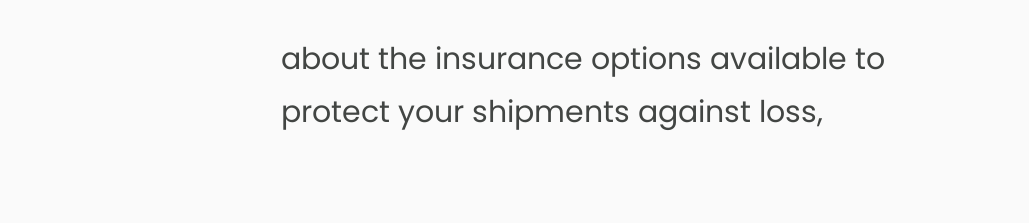about the insurance options available to protect your shipments against loss,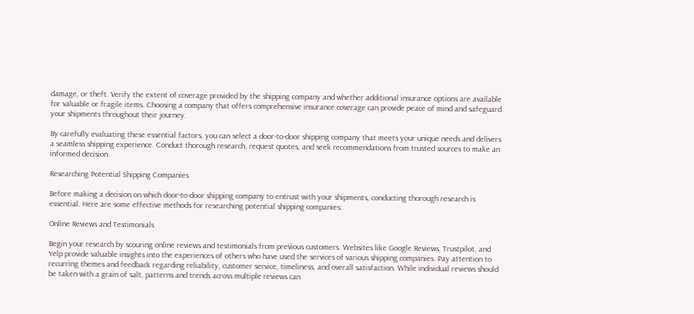damage, or theft. Verify the extent of coverage provided by the shipping company and whether additional insurance options are available for valuable or fragile items. Choosing a company that offers comprehensive insurance coverage can provide peace of mind and safeguard your shipments throughout their journey.

By carefully evaluating these essential factors, you can select a door-to-door shipping company that meets your unique needs and delivers a seamless shipping experience. Conduct thorough research, request quotes, and seek recommendations from trusted sources to make an informed decision.

Researching Potential Shipping Companies

Before making a decision on which door-to-door shipping company to entrust with your shipments, conducting thorough research is essential. Here are some effective methods for researching potential shipping companies:

Online Reviews and Testimonials

Begin your research by scouring online reviews and testimonials from previous customers. Websites like Google Reviews, Trustpilot, and Yelp provide valuable insights into the experiences of others who have used the services of various shipping companies. Pay attention to recurring themes and feedback regarding reliability, customer service, timeliness, and overall satisfaction. While individual reviews should be taken with a grain of salt, patterns and trends across multiple reviews can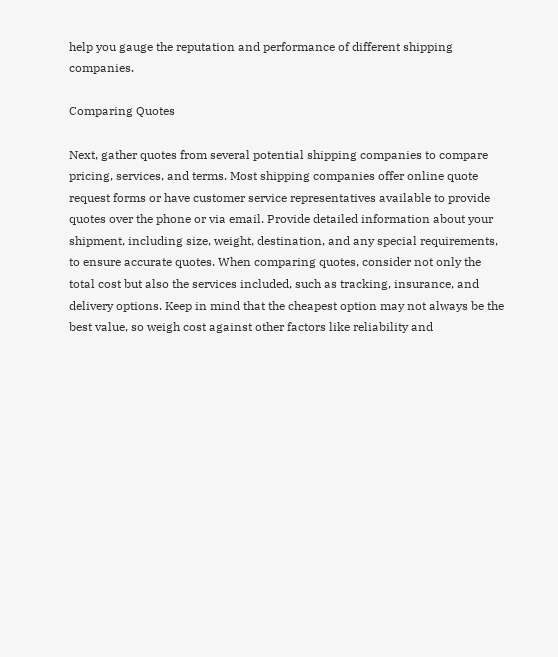help you gauge the reputation and performance of different shipping companies.

Comparing Quotes

Next, gather quotes from several potential shipping companies to compare pricing, services, and terms. Most shipping companies offer online quote request forms or have customer service representatives available to provide quotes over the phone or via email. Provide detailed information about your shipment, including size, weight, destination, and any special requirements, to ensure accurate quotes. When comparing quotes, consider not only the total cost but also the services included, such as tracking, insurance, and delivery options. Keep in mind that the cheapest option may not always be the best value, so weigh cost against other factors like reliability and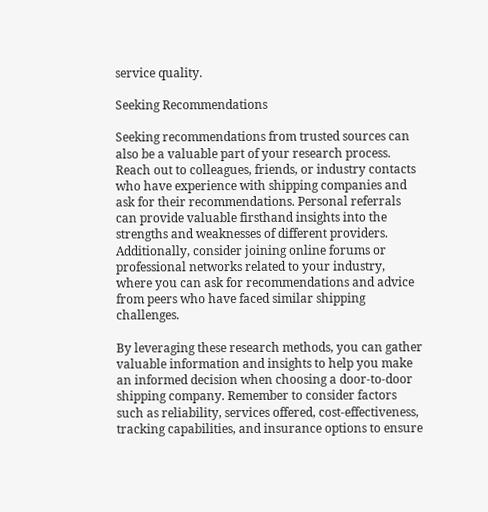service quality.

Seeking Recommendations

Seeking recommendations from trusted sources can also be a valuable part of your research process. Reach out to colleagues, friends, or industry contacts who have experience with shipping companies and ask for their recommendations. Personal referrals can provide valuable firsthand insights into the strengths and weaknesses of different providers. Additionally, consider joining online forums or professional networks related to your industry, where you can ask for recommendations and advice from peers who have faced similar shipping challenges.

By leveraging these research methods, you can gather valuable information and insights to help you make an informed decision when choosing a door-to-door shipping company. Remember to consider factors such as reliability, services offered, cost-effectiveness, tracking capabilities, and insurance options to ensure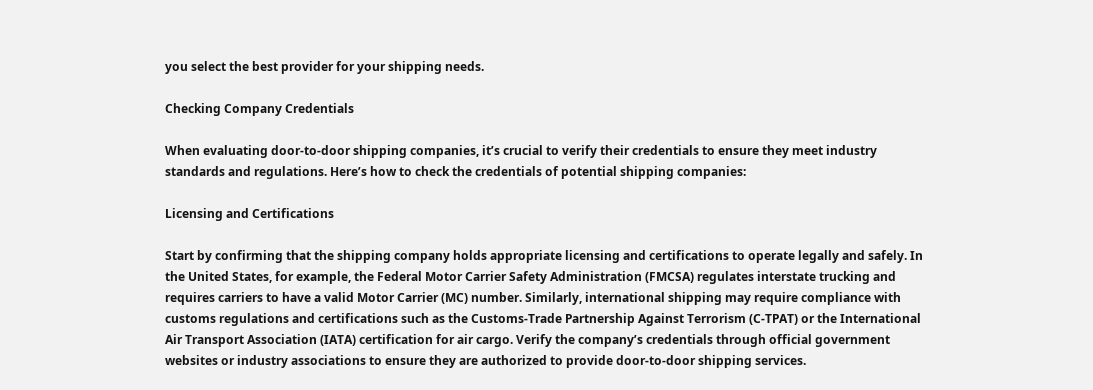you select the best provider for your shipping needs.

Checking Company Credentials

When evaluating door-to-door shipping companies, it’s crucial to verify their credentials to ensure they meet industry standards and regulations. Here’s how to check the credentials of potential shipping companies:

Licensing and Certifications

Start by confirming that the shipping company holds appropriate licensing and certifications to operate legally and safely. In the United States, for example, the Federal Motor Carrier Safety Administration (FMCSA) regulates interstate trucking and requires carriers to have a valid Motor Carrier (MC) number. Similarly, international shipping may require compliance with customs regulations and certifications such as the Customs-Trade Partnership Against Terrorism (C-TPAT) or the International Air Transport Association (IATA) certification for air cargo. Verify the company’s credentials through official government websites or industry associations to ensure they are authorized to provide door-to-door shipping services.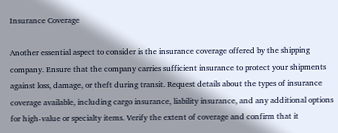Insurance Coverage

Another essential aspect to consider is the insurance coverage offered by the shipping company. Ensure that the company carries sufficient insurance to protect your shipments against loss, damage, or theft during transit. Request details about the types of insurance coverage available, including cargo insurance, liability insurance, and any additional options for high-value or specialty items. Verify the extent of coverage and confirm that it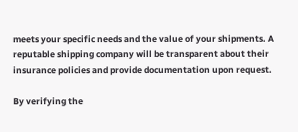meets your specific needs and the value of your shipments. A reputable shipping company will be transparent about their insurance policies and provide documentation upon request.

By verifying the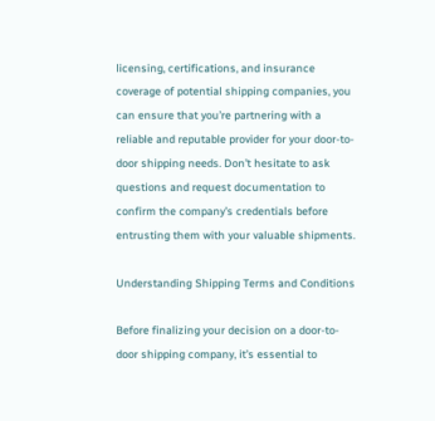licensing, certifications, and insurance coverage of potential shipping companies, you can ensure that you’re partnering with a reliable and reputable provider for your door-to-door shipping needs. Don’t hesitate to ask questions and request documentation to confirm the company’s credentials before entrusting them with your valuable shipments.

Understanding Shipping Terms and Conditions

Before finalizing your decision on a door-to-door shipping company, it’s essential to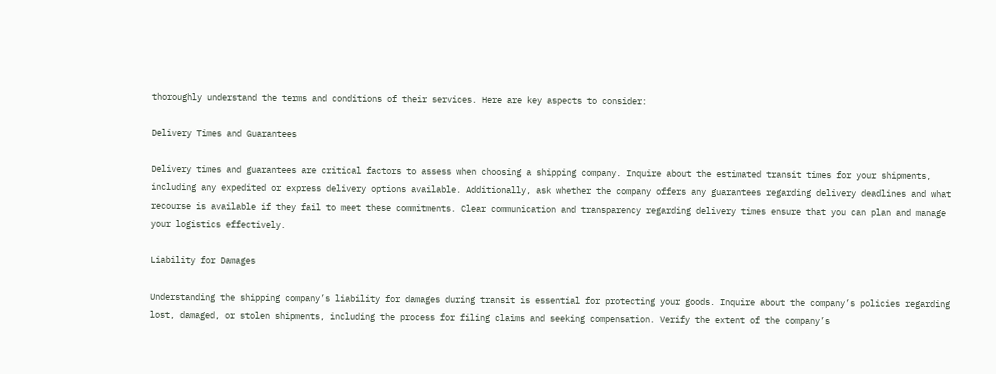thoroughly understand the terms and conditions of their services. Here are key aspects to consider:

Delivery Times and Guarantees

Delivery times and guarantees are critical factors to assess when choosing a shipping company. Inquire about the estimated transit times for your shipments, including any expedited or express delivery options available. Additionally, ask whether the company offers any guarantees regarding delivery deadlines and what recourse is available if they fail to meet these commitments. Clear communication and transparency regarding delivery times ensure that you can plan and manage your logistics effectively.

Liability for Damages

Understanding the shipping company’s liability for damages during transit is essential for protecting your goods. Inquire about the company’s policies regarding lost, damaged, or stolen shipments, including the process for filing claims and seeking compensation. Verify the extent of the company’s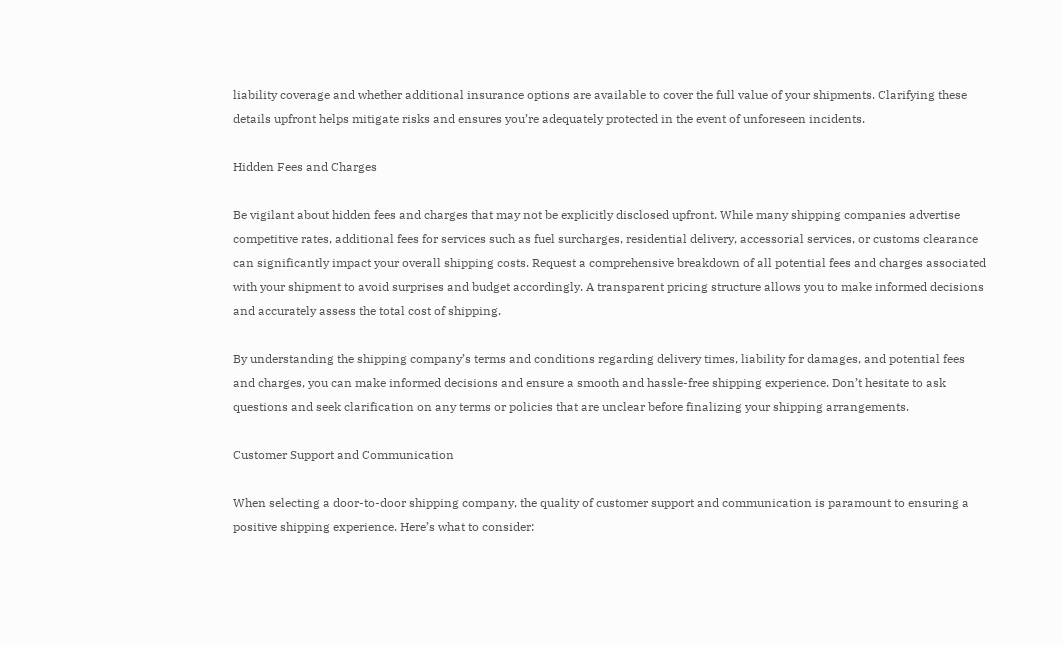liability coverage and whether additional insurance options are available to cover the full value of your shipments. Clarifying these details upfront helps mitigate risks and ensures you’re adequately protected in the event of unforeseen incidents.

Hidden Fees and Charges

Be vigilant about hidden fees and charges that may not be explicitly disclosed upfront. While many shipping companies advertise competitive rates, additional fees for services such as fuel surcharges, residential delivery, accessorial services, or customs clearance can significantly impact your overall shipping costs. Request a comprehensive breakdown of all potential fees and charges associated with your shipment to avoid surprises and budget accordingly. A transparent pricing structure allows you to make informed decisions and accurately assess the total cost of shipping.

By understanding the shipping company’s terms and conditions regarding delivery times, liability for damages, and potential fees and charges, you can make informed decisions and ensure a smooth and hassle-free shipping experience. Don’t hesitate to ask questions and seek clarification on any terms or policies that are unclear before finalizing your shipping arrangements.

Customer Support and Communication

When selecting a door-to-door shipping company, the quality of customer support and communication is paramount to ensuring a positive shipping experience. Here’s what to consider: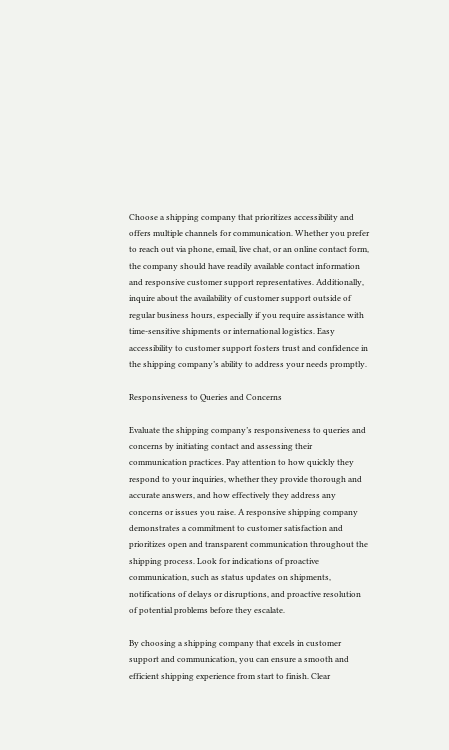Choose a shipping company that prioritizes accessibility and offers multiple channels for communication. Whether you prefer to reach out via phone, email, live chat, or an online contact form, the company should have readily available contact information and responsive customer support representatives. Additionally, inquire about the availability of customer support outside of regular business hours, especially if you require assistance with time-sensitive shipments or international logistics. Easy accessibility to customer support fosters trust and confidence in the shipping company’s ability to address your needs promptly.

Responsiveness to Queries and Concerns

Evaluate the shipping company’s responsiveness to queries and concerns by initiating contact and assessing their communication practices. Pay attention to how quickly they respond to your inquiries, whether they provide thorough and accurate answers, and how effectively they address any concerns or issues you raise. A responsive shipping company demonstrates a commitment to customer satisfaction and prioritizes open and transparent communication throughout the shipping process. Look for indications of proactive communication, such as status updates on shipments, notifications of delays or disruptions, and proactive resolution of potential problems before they escalate.

By choosing a shipping company that excels in customer support and communication, you can ensure a smooth and efficient shipping experience from start to finish. Clear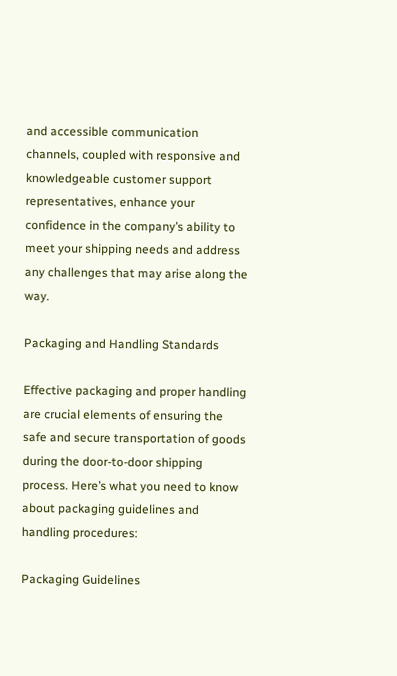and accessible communication channels, coupled with responsive and knowledgeable customer support representatives, enhance your confidence in the company’s ability to meet your shipping needs and address any challenges that may arise along the way.

Packaging and Handling Standards

Effective packaging and proper handling are crucial elements of ensuring the safe and secure transportation of goods during the door-to-door shipping process. Here’s what you need to know about packaging guidelines and handling procedures:

Packaging Guidelines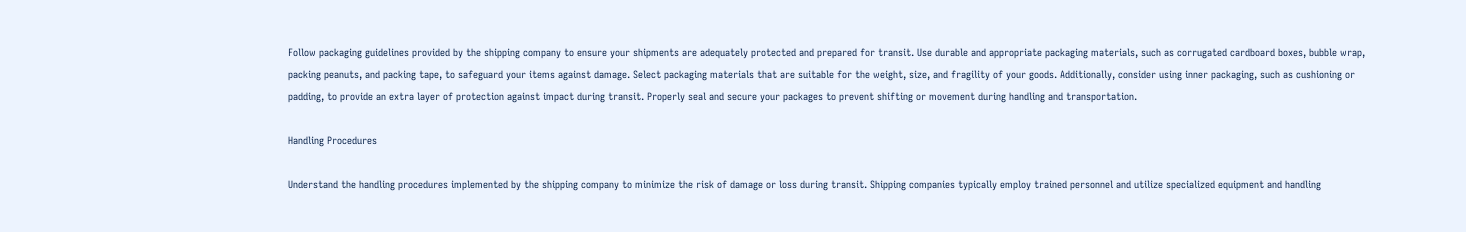Follow packaging guidelines provided by the shipping company to ensure your shipments are adequately protected and prepared for transit. Use durable and appropriate packaging materials, such as corrugated cardboard boxes, bubble wrap, packing peanuts, and packing tape, to safeguard your items against damage. Select packaging materials that are suitable for the weight, size, and fragility of your goods. Additionally, consider using inner packaging, such as cushioning or padding, to provide an extra layer of protection against impact during transit. Properly seal and secure your packages to prevent shifting or movement during handling and transportation.

Handling Procedures

Understand the handling procedures implemented by the shipping company to minimize the risk of damage or loss during transit. Shipping companies typically employ trained personnel and utilize specialized equipment and handling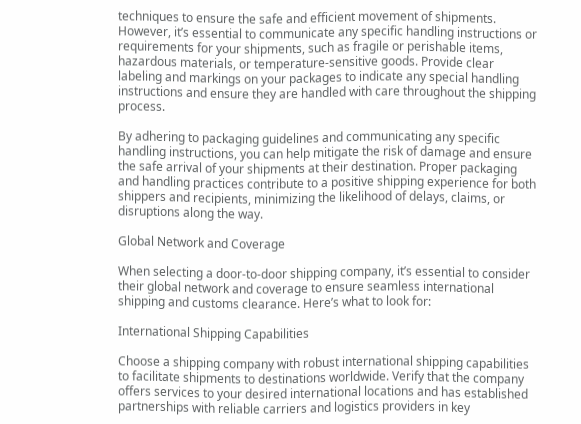techniques to ensure the safe and efficient movement of shipments. However, it’s essential to communicate any specific handling instructions or requirements for your shipments, such as fragile or perishable items, hazardous materials, or temperature-sensitive goods. Provide clear labeling and markings on your packages to indicate any special handling instructions and ensure they are handled with care throughout the shipping process.

By adhering to packaging guidelines and communicating any specific handling instructions, you can help mitigate the risk of damage and ensure the safe arrival of your shipments at their destination. Proper packaging and handling practices contribute to a positive shipping experience for both shippers and recipients, minimizing the likelihood of delays, claims, or disruptions along the way.

Global Network and Coverage

When selecting a door-to-door shipping company, it’s essential to consider their global network and coverage to ensure seamless international shipping and customs clearance. Here’s what to look for:

International Shipping Capabilities

Choose a shipping company with robust international shipping capabilities to facilitate shipments to destinations worldwide. Verify that the company offers services to your desired international locations and has established partnerships with reliable carriers and logistics providers in key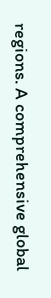regions. A comprehensive global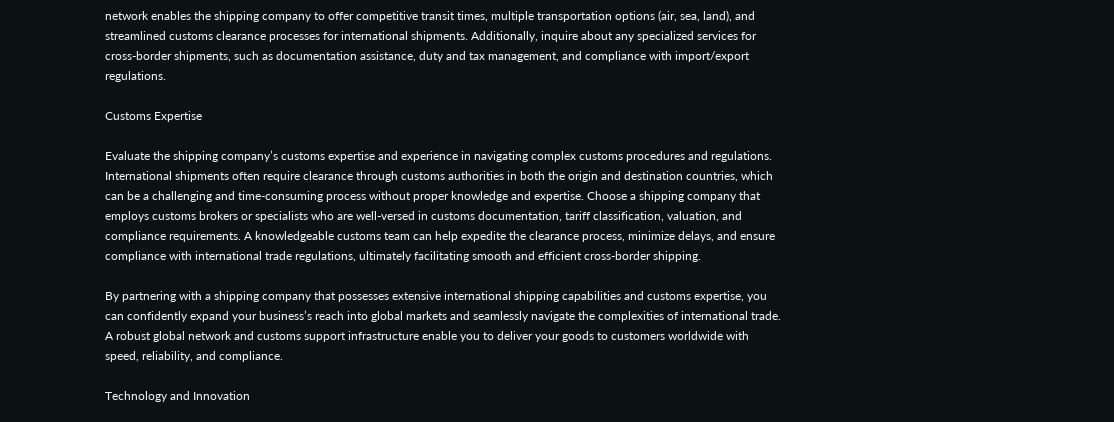network enables the shipping company to offer competitive transit times, multiple transportation options (air, sea, land), and streamlined customs clearance processes for international shipments. Additionally, inquire about any specialized services for cross-border shipments, such as documentation assistance, duty and tax management, and compliance with import/export regulations.

Customs Expertise

Evaluate the shipping company’s customs expertise and experience in navigating complex customs procedures and regulations. International shipments often require clearance through customs authorities in both the origin and destination countries, which can be a challenging and time-consuming process without proper knowledge and expertise. Choose a shipping company that employs customs brokers or specialists who are well-versed in customs documentation, tariff classification, valuation, and compliance requirements. A knowledgeable customs team can help expedite the clearance process, minimize delays, and ensure compliance with international trade regulations, ultimately facilitating smooth and efficient cross-border shipping.

By partnering with a shipping company that possesses extensive international shipping capabilities and customs expertise, you can confidently expand your business’s reach into global markets and seamlessly navigate the complexities of international trade. A robust global network and customs support infrastructure enable you to deliver your goods to customers worldwide with speed, reliability, and compliance.

Technology and Innovation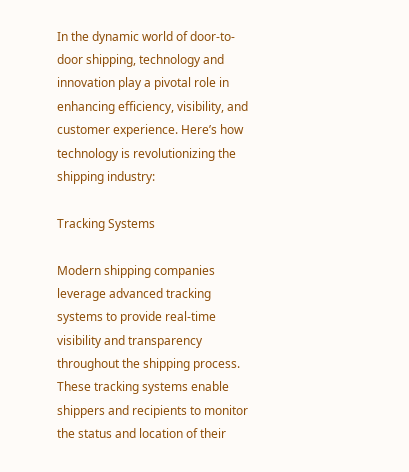In the dynamic world of door-to-door shipping, technology and innovation play a pivotal role in enhancing efficiency, visibility, and customer experience. Here’s how technology is revolutionizing the shipping industry:

Tracking Systems

Modern shipping companies leverage advanced tracking systems to provide real-time visibility and transparency throughout the shipping process. These tracking systems enable shippers and recipients to monitor the status and location of their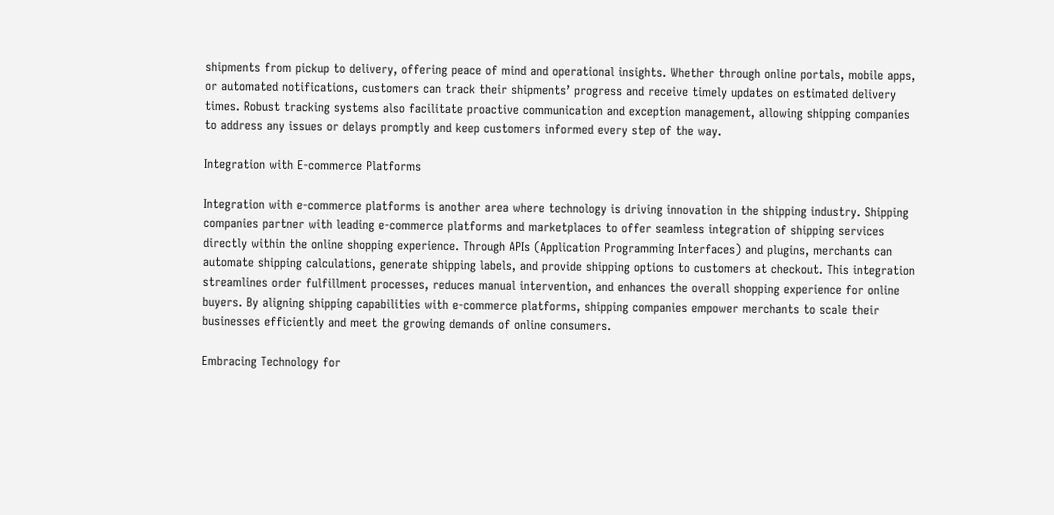shipments from pickup to delivery, offering peace of mind and operational insights. Whether through online portals, mobile apps, or automated notifications, customers can track their shipments’ progress and receive timely updates on estimated delivery times. Robust tracking systems also facilitate proactive communication and exception management, allowing shipping companies to address any issues or delays promptly and keep customers informed every step of the way.

Integration with E-commerce Platforms

Integration with e-commerce platforms is another area where technology is driving innovation in the shipping industry. Shipping companies partner with leading e-commerce platforms and marketplaces to offer seamless integration of shipping services directly within the online shopping experience. Through APIs (Application Programming Interfaces) and plugins, merchants can automate shipping calculations, generate shipping labels, and provide shipping options to customers at checkout. This integration streamlines order fulfillment processes, reduces manual intervention, and enhances the overall shopping experience for online buyers. By aligning shipping capabilities with e-commerce platforms, shipping companies empower merchants to scale their businesses efficiently and meet the growing demands of online consumers.

Embracing Technology for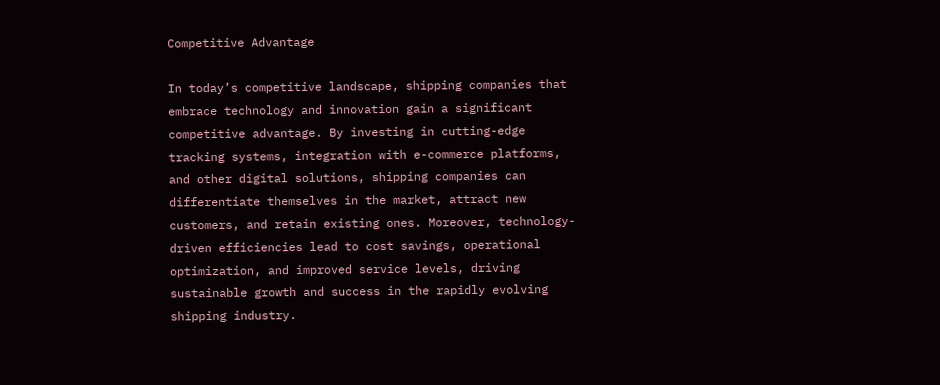Competitive Advantage

In today’s competitive landscape, shipping companies that embrace technology and innovation gain a significant competitive advantage. By investing in cutting-edge tracking systems, integration with e-commerce platforms, and other digital solutions, shipping companies can differentiate themselves in the market, attract new customers, and retain existing ones. Moreover, technology-driven efficiencies lead to cost savings, operational optimization, and improved service levels, driving sustainable growth and success in the rapidly evolving shipping industry.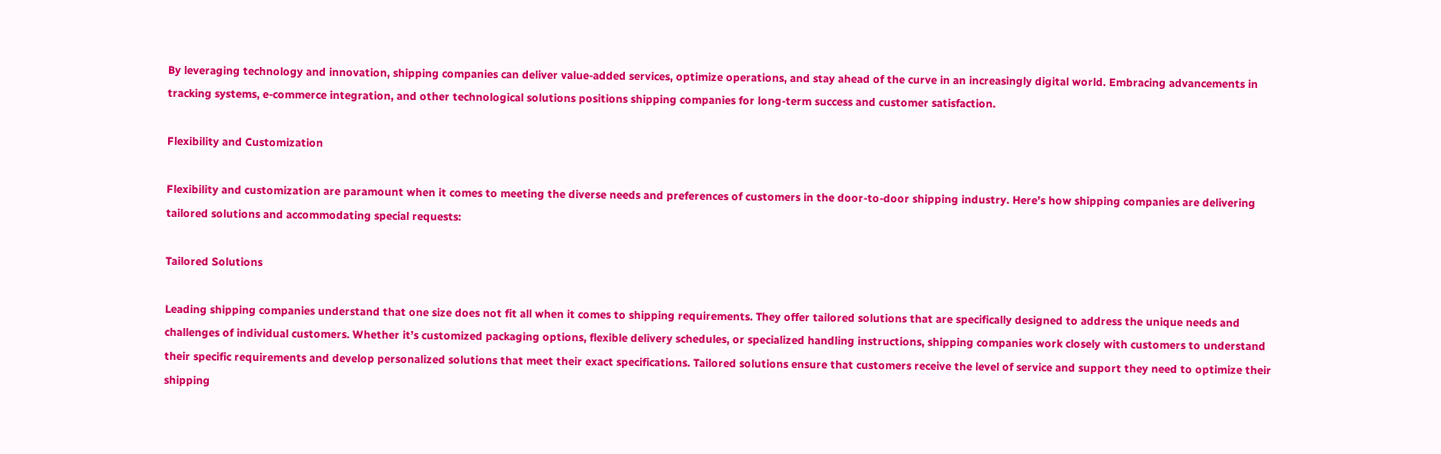By leveraging technology and innovation, shipping companies can deliver value-added services, optimize operations, and stay ahead of the curve in an increasingly digital world. Embracing advancements in tracking systems, e-commerce integration, and other technological solutions positions shipping companies for long-term success and customer satisfaction.

Flexibility and Customization

Flexibility and customization are paramount when it comes to meeting the diverse needs and preferences of customers in the door-to-door shipping industry. Here’s how shipping companies are delivering tailored solutions and accommodating special requests:

Tailored Solutions

Leading shipping companies understand that one size does not fit all when it comes to shipping requirements. They offer tailored solutions that are specifically designed to address the unique needs and challenges of individual customers. Whether it’s customized packaging options, flexible delivery schedules, or specialized handling instructions, shipping companies work closely with customers to understand their specific requirements and develop personalized solutions that meet their exact specifications. Tailored solutions ensure that customers receive the level of service and support they need to optimize their shipping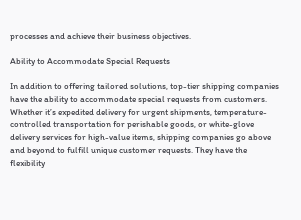processes and achieve their business objectives.

Ability to Accommodate Special Requests

In addition to offering tailored solutions, top-tier shipping companies have the ability to accommodate special requests from customers. Whether it’s expedited delivery for urgent shipments, temperature-controlled transportation for perishable goods, or white-glove delivery services for high-value items, shipping companies go above and beyond to fulfill unique customer requests. They have the flexibility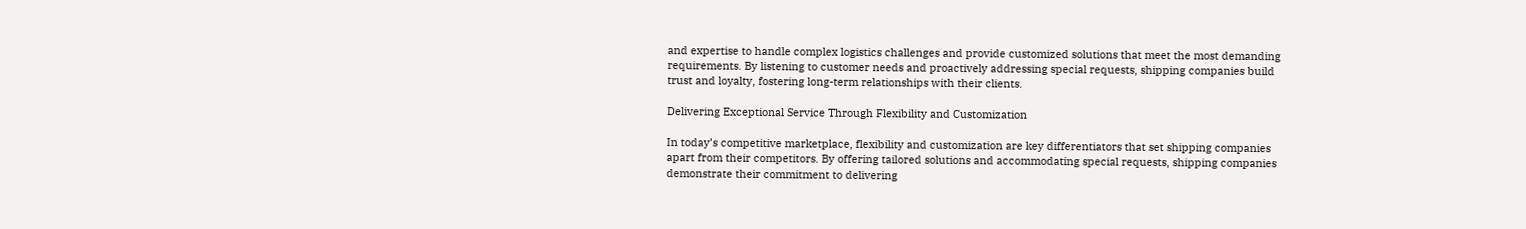and expertise to handle complex logistics challenges and provide customized solutions that meet the most demanding requirements. By listening to customer needs and proactively addressing special requests, shipping companies build trust and loyalty, fostering long-term relationships with their clients.

Delivering Exceptional Service Through Flexibility and Customization

In today’s competitive marketplace, flexibility and customization are key differentiators that set shipping companies apart from their competitors. By offering tailored solutions and accommodating special requests, shipping companies demonstrate their commitment to delivering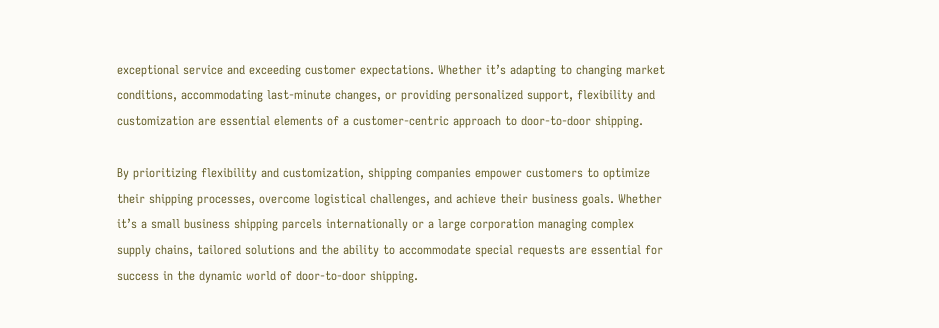exceptional service and exceeding customer expectations. Whether it’s adapting to changing market conditions, accommodating last-minute changes, or providing personalized support, flexibility and customization are essential elements of a customer-centric approach to door-to-door shipping.

By prioritizing flexibility and customization, shipping companies empower customers to optimize their shipping processes, overcome logistical challenges, and achieve their business goals. Whether it’s a small business shipping parcels internationally or a large corporation managing complex supply chains, tailored solutions and the ability to accommodate special requests are essential for success in the dynamic world of door-to-door shipping.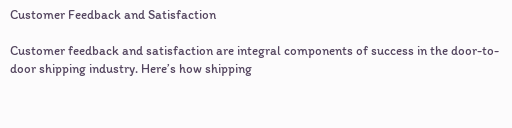Customer Feedback and Satisfaction

Customer feedback and satisfaction are integral components of success in the door-to-door shipping industry. Here’s how shipping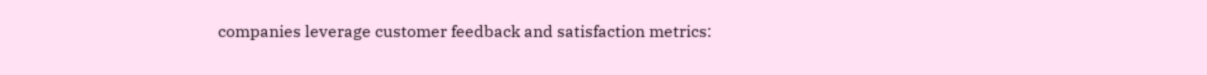companies leverage customer feedback and satisfaction metrics: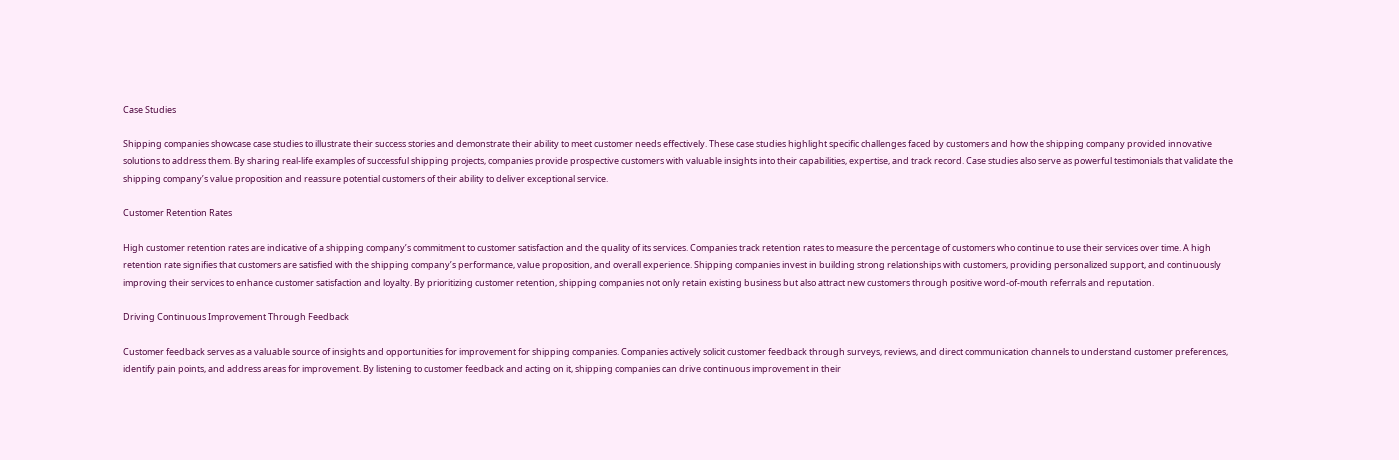Case Studies

Shipping companies showcase case studies to illustrate their success stories and demonstrate their ability to meet customer needs effectively. These case studies highlight specific challenges faced by customers and how the shipping company provided innovative solutions to address them. By sharing real-life examples of successful shipping projects, companies provide prospective customers with valuable insights into their capabilities, expertise, and track record. Case studies also serve as powerful testimonials that validate the shipping company’s value proposition and reassure potential customers of their ability to deliver exceptional service.

Customer Retention Rates

High customer retention rates are indicative of a shipping company’s commitment to customer satisfaction and the quality of its services. Companies track retention rates to measure the percentage of customers who continue to use their services over time. A high retention rate signifies that customers are satisfied with the shipping company’s performance, value proposition, and overall experience. Shipping companies invest in building strong relationships with customers, providing personalized support, and continuously improving their services to enhance customer satisfaction and loyalty. By prioritizing customer retention, shipping companies not only retain existing business but also attract new customers through positive word-of-mouth referrals and reputation.

Driving Continuous Improvement Through Feedback

Customer feedback serves as a valuable source of insights and opportunities for improvement for shipping companies. Companies actively solicit customer feedback through surveys, reviews, and direct communication channels to understand customer preferences, identify pain points, and address areas for improvement. By listening to customer feedback and acting on it, shipping companies can drive continuous improvement in their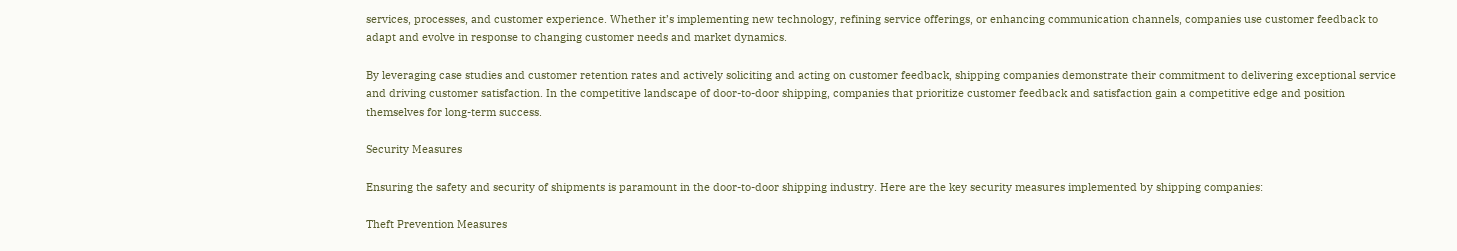services, processes, and customer experience. Whether it’s implementing new technology, refining service offerings, or enhancing communication channels, companies use customer feedback to adapt and evolve in response to changing customer needs and market dynamics.

By leveraging case studies and customer retention rates and actively soliciting and acting on customer feedback, shipping companies demonstrate their commitment to delivering exceptional service and driving customer satisfaction. In the competitive landscape of door-to-door shipping, companies that prioritize customer feedback and satisfaction gain a competitive edge and position themselves for long-term success.

Security Measures

Ensuring the safety and security of shipments is paramount in the door-to-door shipping industry. Here are the key security measures implemented by shipping companies:

Theft Prevention Measures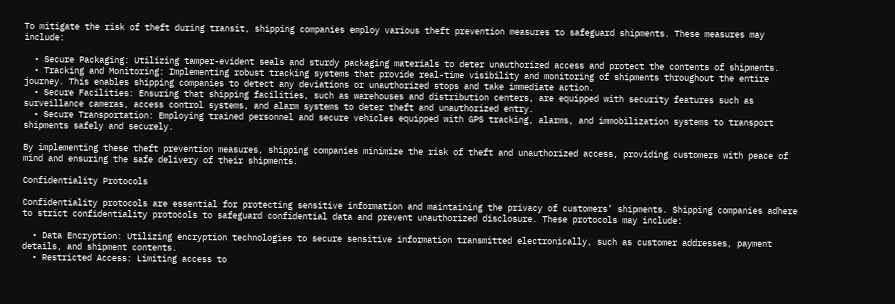To mitigate the risk of theft during transit, shipping companies employ various theft prevention measures to safeguard shipments. These measures may include:

  • Secure Packaging: Utilizing tamper-evident seals and sturdy packaging materials to deter unauthorized access and protect the contents of shipments.
  • Tracking and Monitoring: Implementing robust tracking systems that provide real-time visibility and monitoring of shipments throughout the entire journey. This enables shipping companies to detect any deviations or unauthorized stops and take immediate action.
  • Secure Facilities: Ensuring that shipping facilities, such as warehouses and distribution centers, are equipped with security features such as surveillance cameras, access control systems, and alarm systems to deter theft and unauthorized entry.
  • Secure Transportation: Employing trained personnel and secure vehicles equipped with GPS tracking, alarms, and immobilization systems to transport shipments safely and securely.

By implementing these theft prevention measures, shipping companies minimize the risk of theft and unauthorized access, providing customers with peace of mind and ensuring the safe delivery of their shipments.

Confidentiality Protocols

Confidentiality protocols are essential for protecting sensitive information and maintaining the privacy of customers’ shipments. Shipping companies adhere to strict confidentiality protocols to safeguard confidential data and prevent unauthorized disclosure. These protocols may include:

  • Data Encryption: Utilizing encryption technologies to secure sensitive information transmitted electronically, such as customer addresses, payment details, and shipment contents.
  • Restricted Access: Limiting access to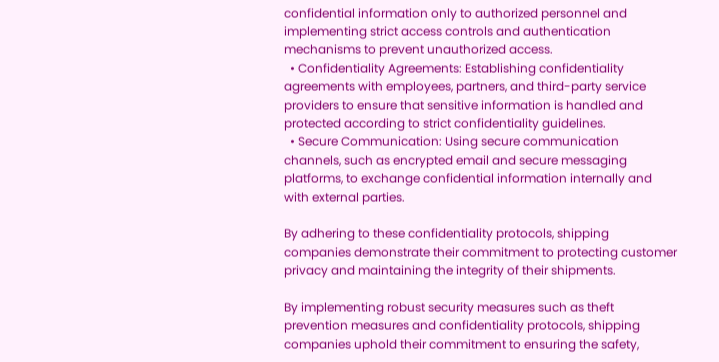confidential information only to authorized personnel and implementing strict access controls and authentication mechanisms to prevent unauthorized access.
  • Confidentiality Agreements: Establishing confidentiality agreements with employees, partners, and third-party service providers to ensure that sensitive information is handled and protected according to strict confidentiality guidelines.
  • Secure Communication: Using secure communication channels, such as encrypted email and secure messaging platforms, to exchange confidential information internally and with external parties.

By adhering to these confidentiality protocols, shipping companies demonstrate their commitment to protecting customer privacy and maintaining the integrity of their shipments.

By implementing robust security measures such as theft prevention measures and confidentiality protocols, shipping companies uphold their commitment to ensuring the safety,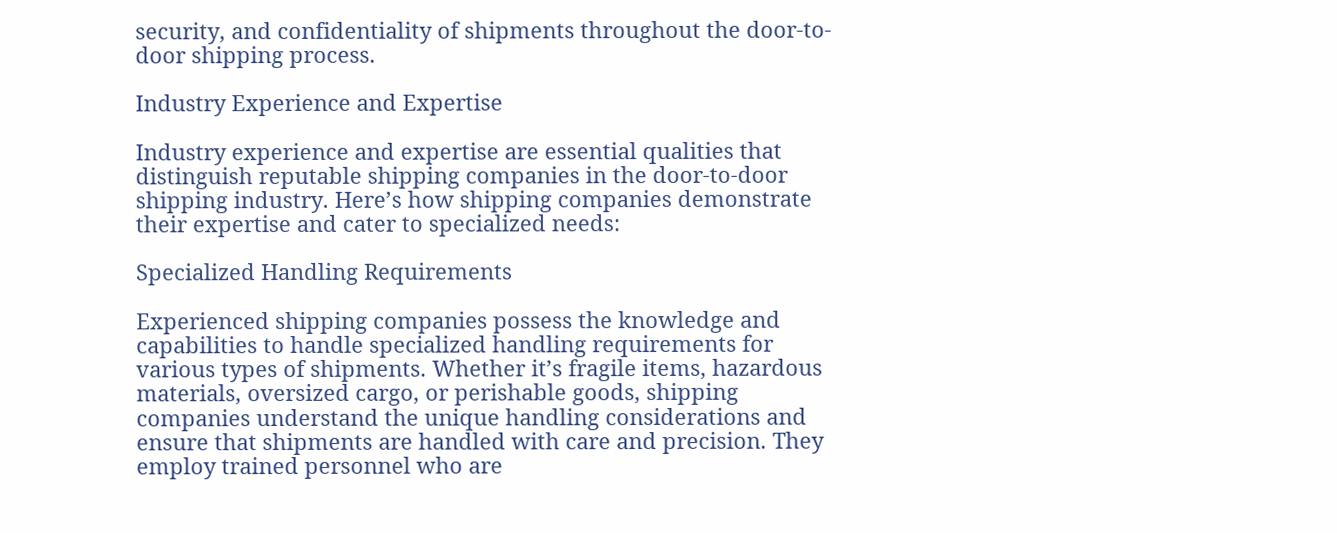security, and confidentiality of shipments throughout the door-to-door shipping process.

Industry Experience and Expertise

Industry experience and expertise are essential qualities that distinguish reputable shipping companies in the door-to-door shipping industry. Here’s how shipping companies demonstrate their expertise and cater to specialized needs:

Specialized Handling Requirements

Experienced shipping companies possess the knowledge and capabilities to handle specialized handling requirements for various types of shipments. Whether it’s fragile items, hazardous materials, oversized cargo, or perishable goods, shipping companies understand the unique handling considerations and ensure that shipments are handled with care and precision. They employ trained personnel who are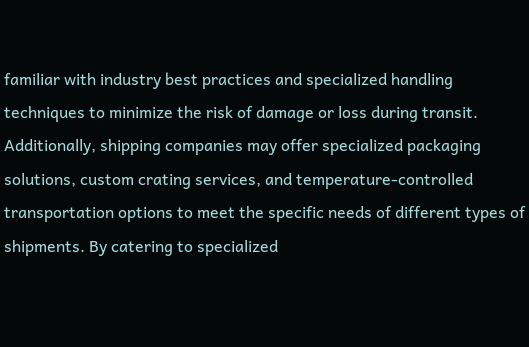familiar with industry best practices and specialized handling techniques to minimize the risk of damage or loss during transit. Additionally, shipping companies may offer specialized packaging solutions, custom crating services, and temperature-controlled transportation options to meet the specific needs of different types of shipments. By catering to specialized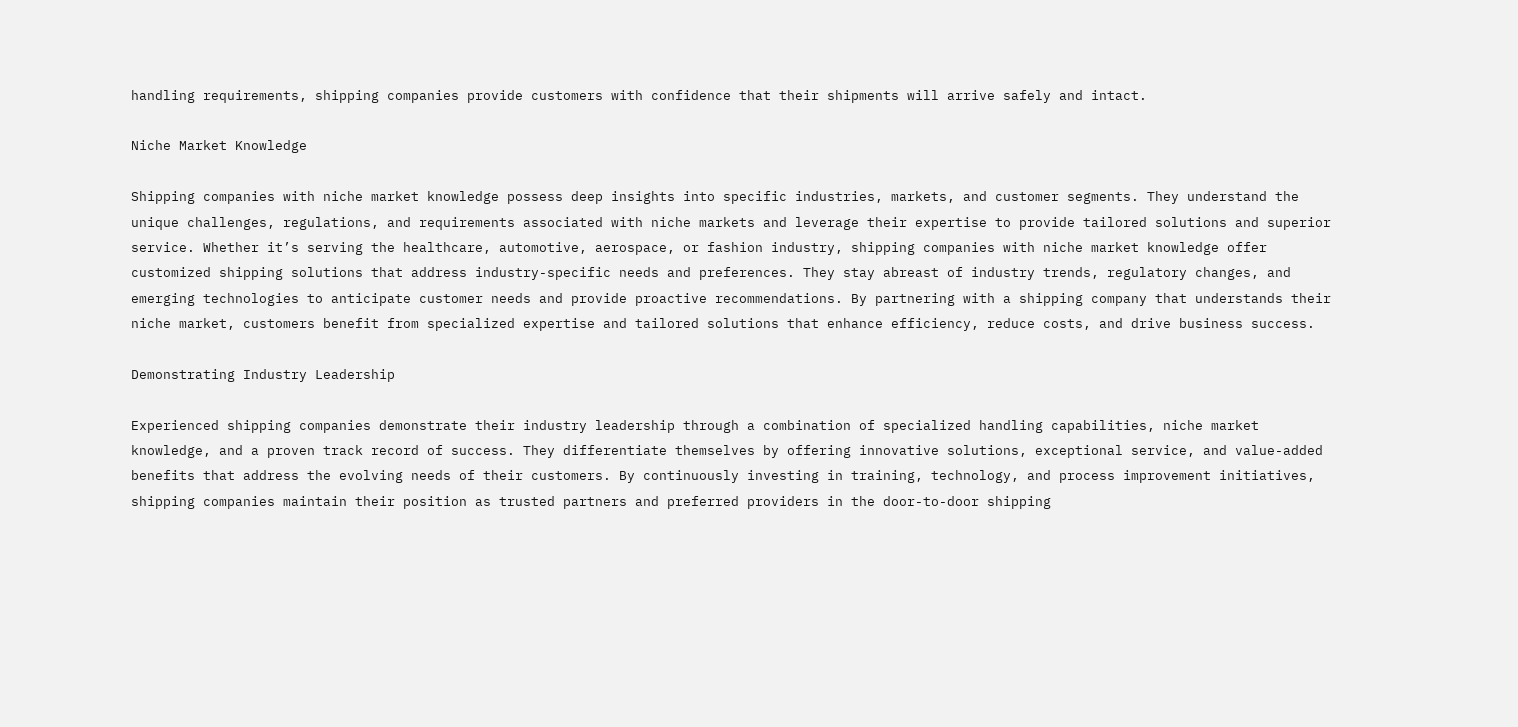handling requirements, shipping companies provide customers with confidence that their shipments will arrive safely and intact.

Niche Market Knowledge

Shipping companies with niche market knowledge possess deep insights into specific industries, markets, and customer segments. They understand the unique challenges, regulations, and requirements associated with niche markets and leverage their expertise to provide tailored solutions and superior service. Whether it’s serving the healthcare, automotive, aerospace, or fashion industry, shipping companies with niche market knowledge offer customized shipping solutions that address industry-specific needs and preferences. They stay abreast of industry trends, regulatory changes, and emerging technologies to anticipate customer needs and provide proactive recommendations. By partnering with a shipping company that understands their niche market, customers benefit from specialized expertise and tailored solutions that enhance efficiency, reduce costs, and drive business success.

Demonstrating Industry Leadership

Experienced shipping companies demonstrate their industry leadership through a combination of specialized handling capabilities, niche market knowledge, and a proven track record of success. They differentiate themselves by offering innovative solutions, exceptional service, and value-added benefits that address the evolving needs of their customers. By continuously investing in training, technology, and process improvement initiatives, shipping companies maintain their position as trusted partners and preferred providers in the door-to-door shipping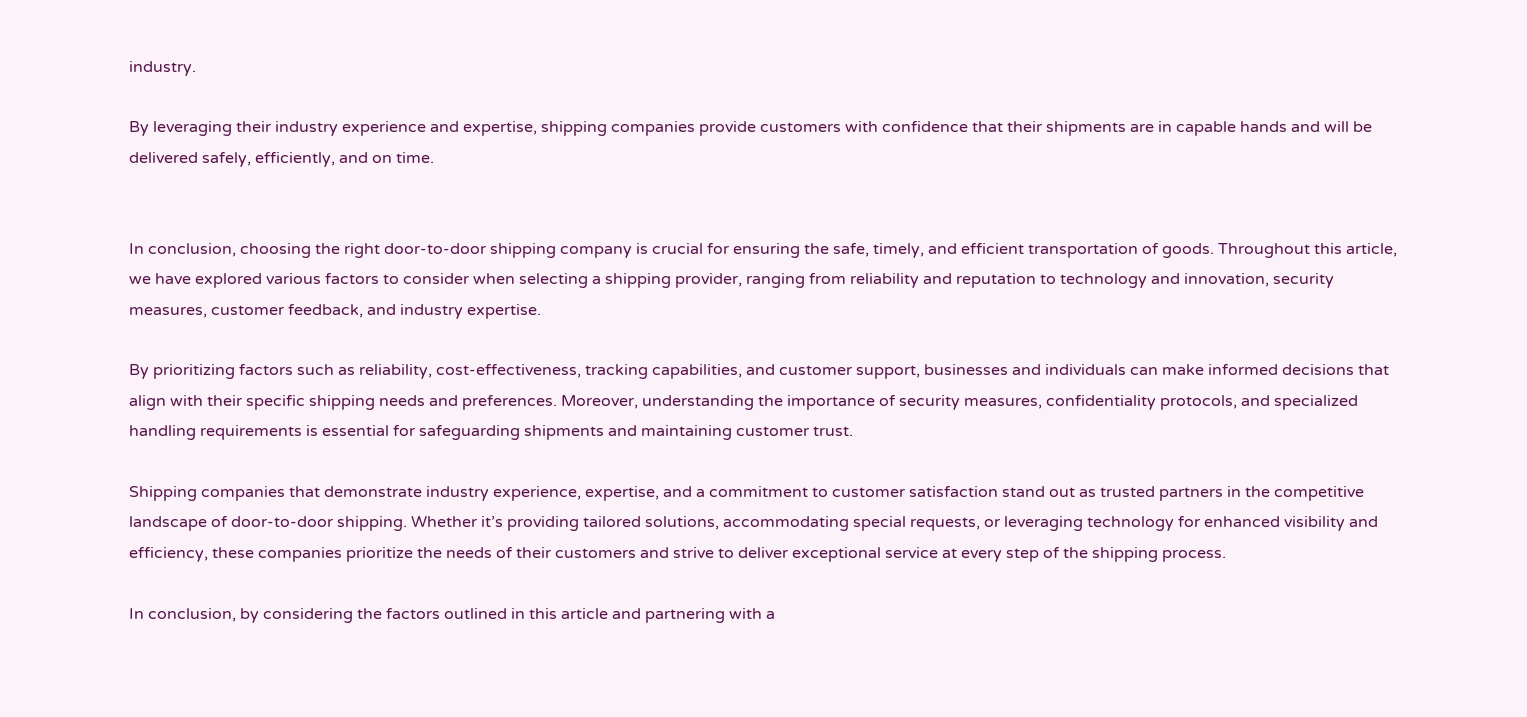industry.

By leveraging their industry experience and expertise, shipping companies provide customers with confidence that their shipments are in capable hands and will be delivered safely, efficiently, and on time.


In conclusion, choosing the right door-to-door shipping company is crucial for ensuring the safe, timely, and efficient transportation of goods. Throughout this article, we have explored various factors to consider when selecting a shipping provider, ranging from reliability and reputation to technology and innovation, security measures, customer feedback, and industry expertise.

By prioritizing factors such as reliability, cost-effectiveness, tracking capabilities, and customer support, businesses and individuals can make informed decisions that align with their specific shipping needs and preferences. Moreover, understanding the importance of security measures, confidentiality protocols, and specialized handling requirements is essential for safeguarding shipments and maintaining customer trust.

Shipping companies that demonstrate industry experience, expertise, and a commitment to customer satisfaction stand out as trusted partners in the competitive landscape of door-to-door shipping. Whether it’s providing tailored solutions, accommodating special requests, or leveraging technology for enhanced visibility and efficiency, these companies prioritize the needs of their customers and strive to deliver exceptional service at every step of the shipping process.

In conclusion, by considering the factors outlined in this article and partnering with a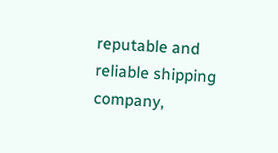reputable and reliable shipping company,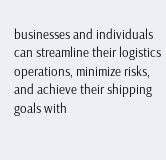businesses and individuals can streamline their logistics operations, minimize risks, and achieve their shipping goals with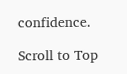confidence.

Scroll to Top